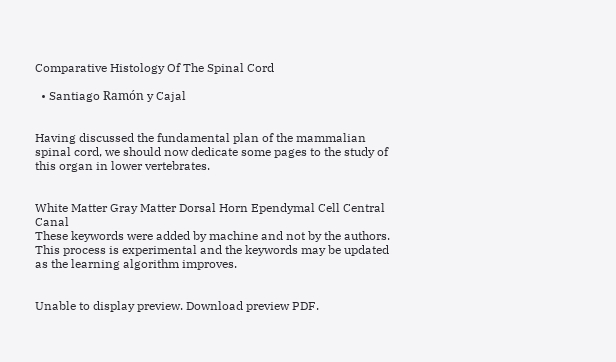Comparative Histology Of The Spinal Cord

  • Santiago Ramón y Cajal


Having discussed the fundamental plan of the mammalian spinal cord, we should now dedicate some pages to the study of this organ in lower vertebrates.


White Matter Gray Matter Dorsal Horn Ependymal Cell Central Canal
These keywords were added by machine and not by the authors. This process is experimental and the keywords may be updated as the learning algorithm improves.


Unable to display preview. Download preview PDF.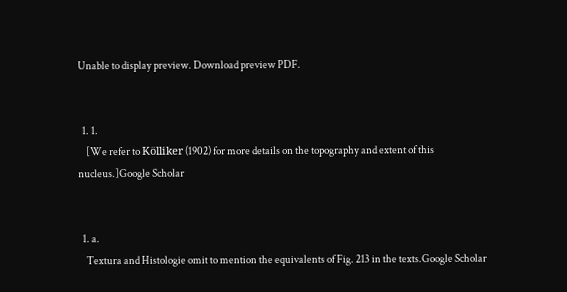Unable to display preview. Download preview PDF.


  1. 1.
    [We refer to Kölliker (1902) for more details on the topography and extent of this nucleus.]Google Scholar


  1. a.
    Textura and Histologie omit to mention the equivalents of Fig. 213 in the texts.Google Scholar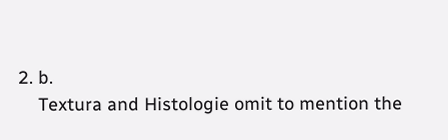2. b.
    Textura and Histologie omit to mention the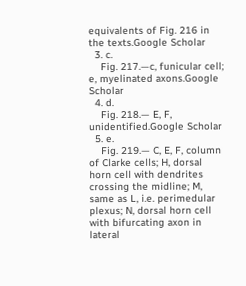equivalents of Fig. 216 in the texts.Google Scholar
  3. c.
    Fig. 217.—c, funicular cell; e, myelinated axons.Google Scholar
  4. d.
    Fig. 218.— E, F, unidentified.Google Scholar
  5. e.
    Fig. 219.— C, E, F, column of Clarke cells; H, dorsal horn cell with dendrites crossing the midline; M, same as L, i.e. perimedular plexus; N, dorsal horn cell with bifurcating axon in lateral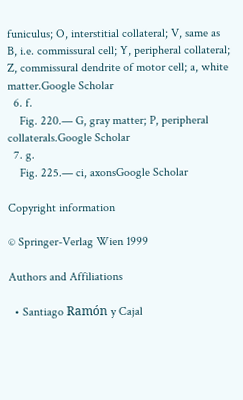funiculus; O, interstitial collateral; V, same as B, i.e. commissural cell; Y, peripheral collateral; Z, commissural dendrite of motor cell; a, white matter.Google Scholar
  6. f.
    Fig. 220.— G, gray matter; P, peripheral collaterals.Google Scholar
  7. g.
    Fig. 225.— ci, axonsGoogle Scholar

Copyright information

© Springer-Verlag Wien 1999

Authors and Affiliations

  • Santiago Ramón y Cajal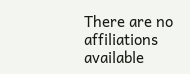There are no affiliations available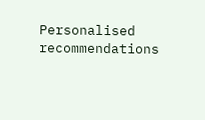Personalised recommendations